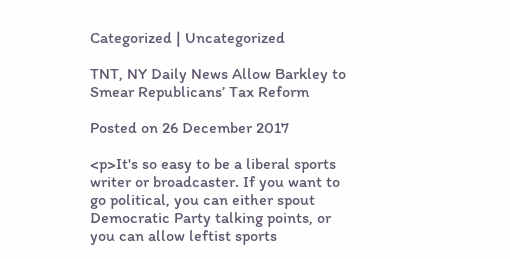Categorized | Uncategorized

TNT, NY Daily News Allow Barkley to Smear Republicans’ Tax Reform

Posted on 26 December 2017

<p>It's so easy to be a liberal sports writer or broadcaster. If you want to go political, you can either spout Democratic Party talking points, or you can allow leftist sports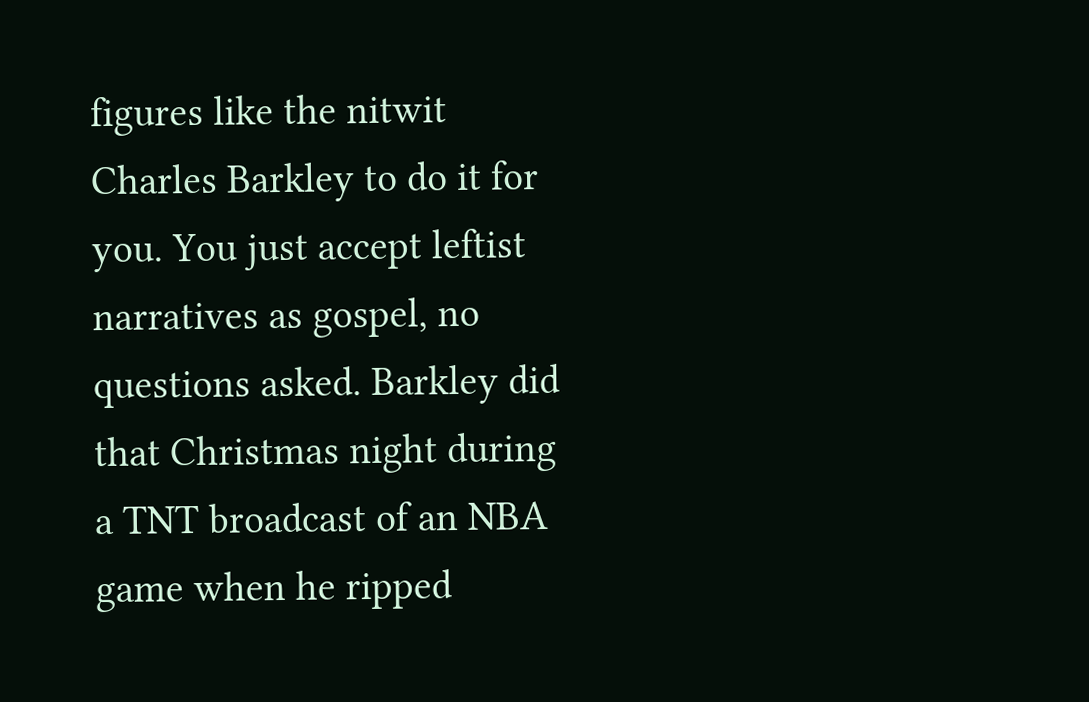figures like the nitwit Charles Barkley to do it for you. You just accept leftist narratives as gospel, no questions asked. Barkley did that Christmas night during a TNT broadcast of an NBA game when he ripped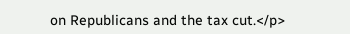on Republicans and the tax cut.</p>